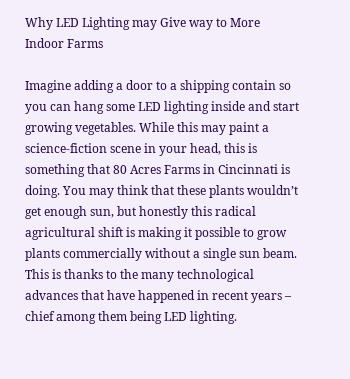Why LED Lighting may Give way to More Indoor Farms

Imagine adding a door to a shipping contain so you can hang some LED lighting inside and start growing vegetables. While this may paint a science-fiction scene in your head, this is something that 80 Acres Farms in Cincinnati is doing. You may think that these plants wouldn’t get enough sun, but honestly this radical agricultural shift is making it possible to grow plants commercially without a single sun beam. This is thanks to the many technological advances that have happened in recent years – chief among them being LED lighting.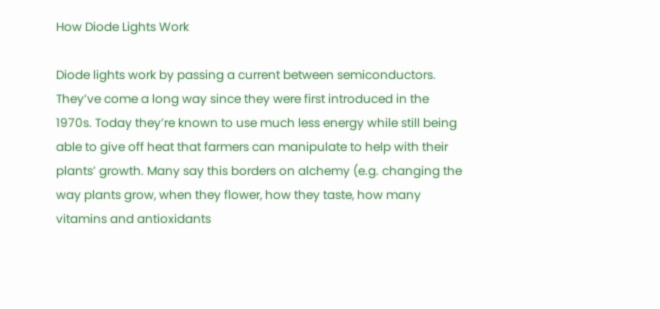How Diode Lights Work

Diode lights work by passing a current between semiconductors. They’ve come a long way since they were first introduced in the 1970s. Today they’re known to use much less energy while still being able to give off heat that farmers can manipulate to help with their plants’ growth. Many say this borders on alchemy (e.g. changing the way plants grow, when they flower, how they taste, how many vitamins and antioxidants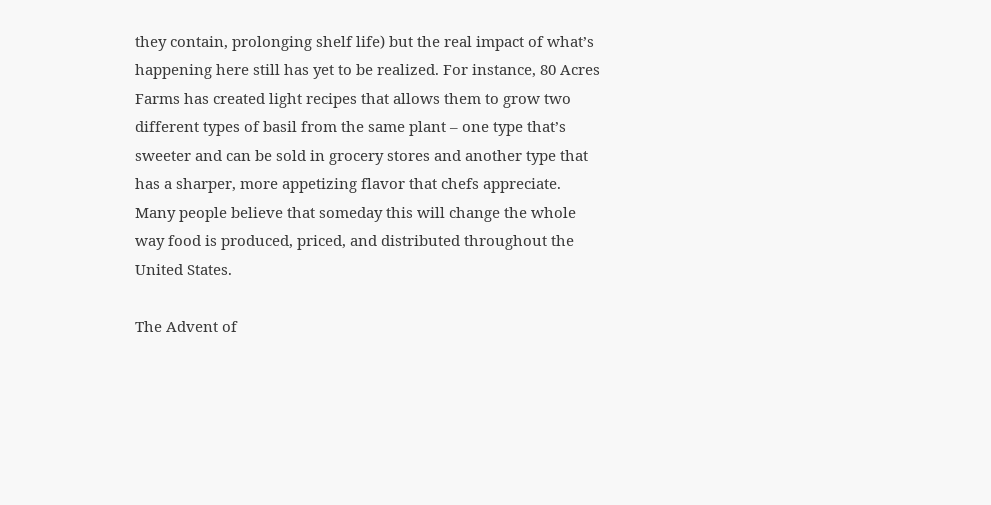they contain, prolonging shelf life) but the real impact of what’s happening here still has yet to be realized. For instance, 80 Acres Farms has created light recipes that allows them to grow two different types of basil from the same plant – one type that’s sweeter and can be sold in grocery stores and another type that has a sharper, more appetizing flavor that chefs appreciate. Many people believe that someday this will change the whole way food is produced, priced, and distributed throughout the United States.

The Advent of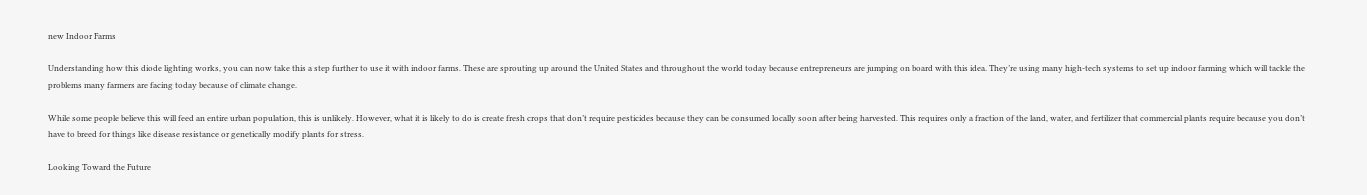new Indoor Farms

Understanding how this diode lighting works, you can now take this a step further to use it with indoor farms. These are sprouting up around the United States and throughout the world today because entrepreneurs are jumping on board with this idea. They’re using many high-tech systems to set up indoor farming which will tackle the problems many farmers are facing today because of climate change.

While some people believe this will feed an entire urban population, this is unlikely. However, what it is likely to do is create fresh crops that don’t require pesticides because they can be consumed locally soon after being harvested. This requires only a fraction of the land, water, and fertilizer that commercial plants require because you don’t have to breed for things like disease resistance or genetically modify plants for stress.

Looking Toward the Future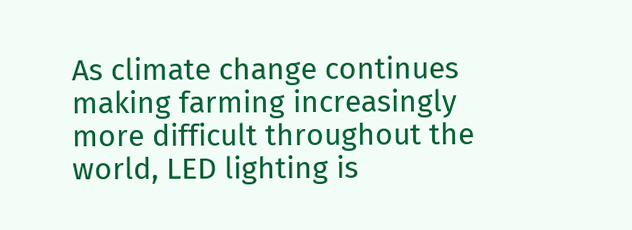As climate change continues making farming increasingly more difficult throughout the world, LED lighting is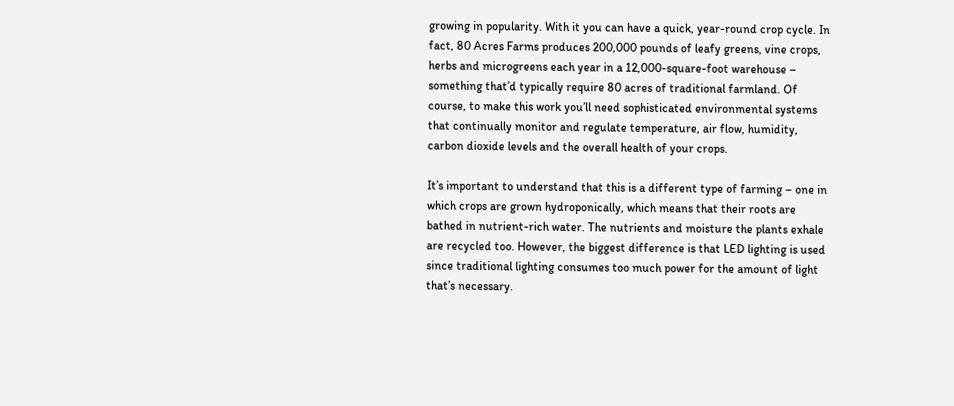growing in popularity. With it you can have a quick, year-round crop cycle. In fact, 80 Acres Farms produces 200,000 pounds of leafy greens, vine crops, herbs and microgreens each year in a 12,000-square-foot warehouse – something that’d typically require 80 acres of traditional farmland. Of course, to make this work you’ll need sophisticated environmental systems that continually monitor and regulate temperature, air flow, humidity, carbon dioxide levels and the overall health of your crops.

It’s important to understand that this is a different type of farming – one in which crops are grown hydroponically, which means that their roots are bathed in nutrient-rich water. The nutrients and moisture the plants exhale are recycled too. However, the biggest difference is that LED lighting is used since traditional lighting consumes too much power for the amount of light that’s necessary.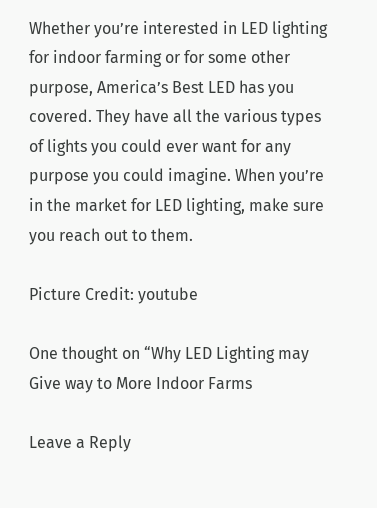Whether you’re interested in LED lighting for indoor farming or for some other purpose, America’s Best LED has you covered. They have all the various types of lights you could ever want for any purpose you could imagine. When you’re in the market for LED lighting, make sure you reach out to them.

Picture Credit: youtube

One thought on “Why LED Lighting may Give way to More Indoor Farms

Leave a Reply